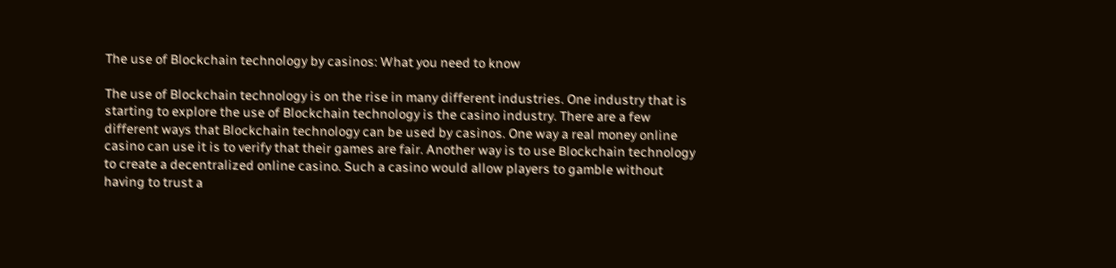The use of Blockchain technology by casinos: What you need to know

The use of Blockchain technology is on the rise in many different industries. One industry that is starting to explore the use of Blockchain technology is the casino industry. There are a few different ways that Blockchain technology can be used by casinos. One way a real money online casino can use it is to verify that their games are fair. Another way is to use Blockchain technology to create a decentralized online casino. Such a casino would allow players to gamble without having to trust a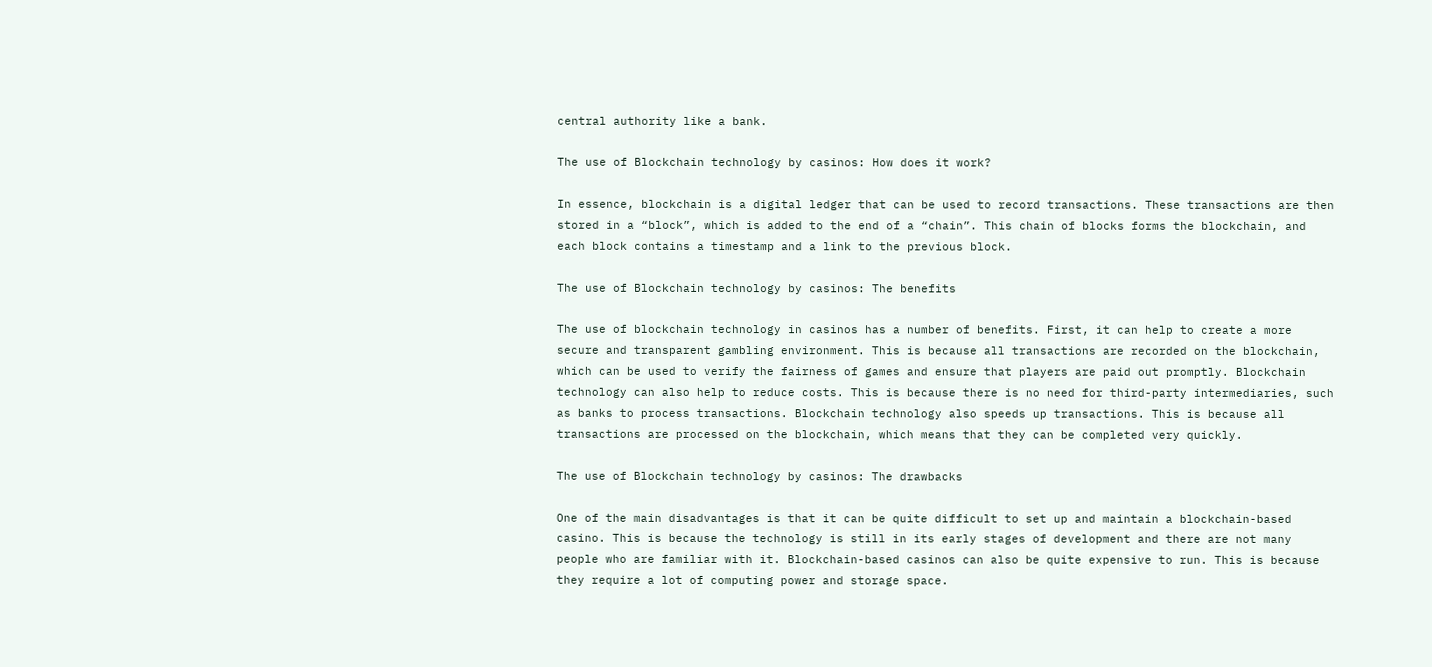central authority like a bank.

The use of Blockchain technology by casinos: How does it work?

In essence, blockchain is a digital ledger that can be used to record transactions. These transactions are then stored in a “block”, which is added to the end of a “chain”. This chain of blocks forms the blockchain, and each block contains a timestamp and a link to the previous block.

The use of Blockchain technology by casinos: The benefits

The use of blockchain technology in casinos has a number of benefits. First, it can help to create a more secure and transparent gambling environment. This is because all transactions are recorded on the blockchain, which can be used to verify the fairness of games and ensure that players are paid out promptly. Blockchain technology can also help to reduce costs. This is because there is no need for third-party intermediaries, such as banks to process transactions. Blockchain technology also speeds up transactions. This is because all transactions are processed on the blockchain, which means that they can be completed very quickly.

The use of Blockchain technology by casinos: The drawbacks

One of the main disadvantages is that it can be quite difficult to set up and maintain a blockchain-based casino. This is because the technology is still in its early stages of development and there are not many people who are familiar with it. Blockchain-based casinos can also be quite expensive to run. This is because they require a lot of computing power and storage space.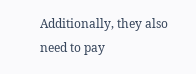Additionally, they also need to pay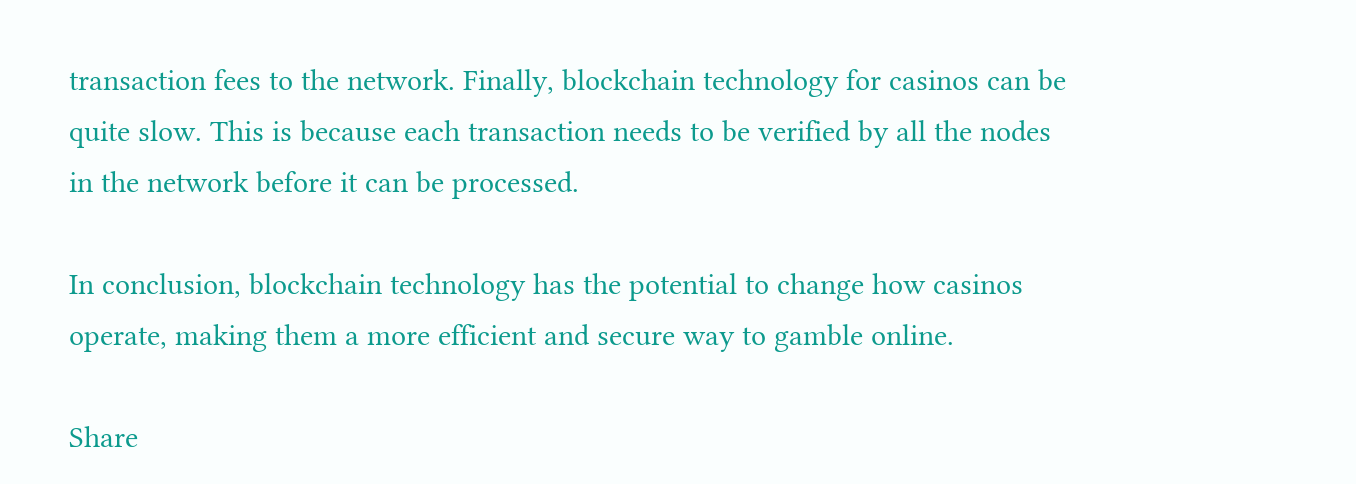transaction fees to the network. Finally, blockchain technology for casinos can be quite slow. This is because each transaction needs to be verified by all the nodes in the network before it can be processed.

In conclusion, blockchain technology has the potential to change how casinos operate, making them a more efficient and secure way to gamble online.

Share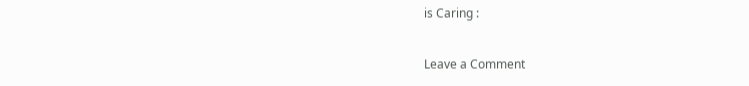is Caring :

Leave a Comment